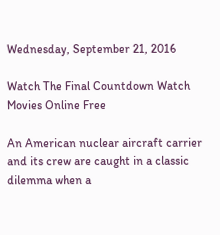Wednesday, September 21, 2016

Watch The Final Countdown Watch Movies Online Free

An American nuclear aircraft carrier and its crew are caught in a classic dilemma when a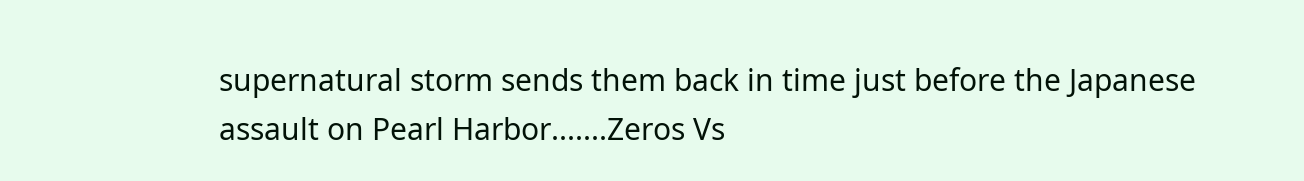supernatural storm sends them back in time just before the Japanese assault on Pearl Harbor.......Zeros Vs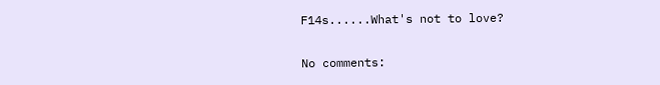F14s......What's not to love?

No comments: